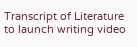Transcript of Literature to launch writing video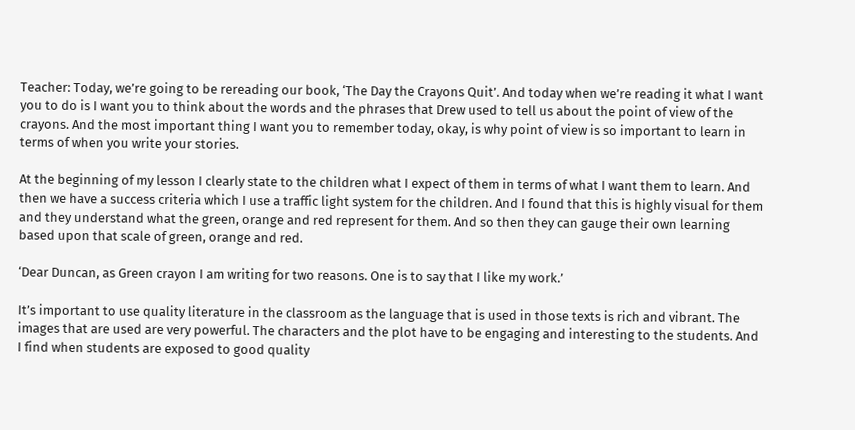Teacher: Today, we’re going to be rereading our book, ‘The Day the Crayons Quit’. And today when we’re reading it what I want you to do is I want you to think about the words and the phrases that Drew used to tell us about the point of view of the crayons. And the most important thing I want you to remember today, okay, is why point of view is so important to learn in terms of when you write your stories.

At the beginning of my lesson I clearly state to the children what I expect of them in terms of what I want them to learn. And then we have a success criteria which I use a traffic light system for the children. And I found that this is highly visual for them and they understand what the green, orange and red represent for them. And so then they can gauge their own learning based upon that scale of green, orange and red.

‘Dear Duncan, as Green crayon I am writing for two reasons. One is to say that I like my work.’

It’s important to use quality literature in the classroom as the language that is used in those texts is rich and vibrant. The images that are used are very powerful. The characters and the plot have to be engaging and interesting to the students. And I find when students are exposed to good quality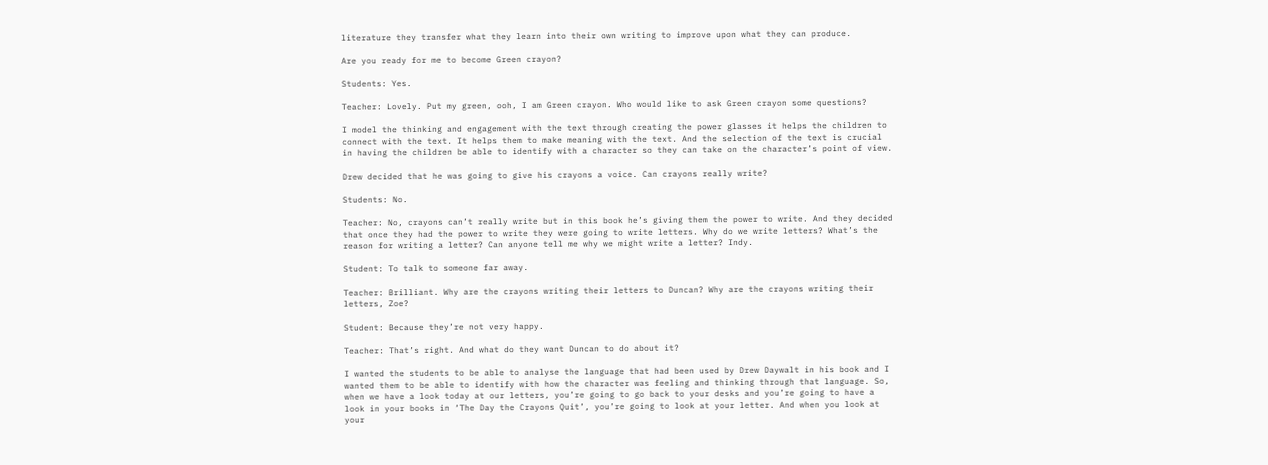literature they transfer what they learn into their own writing to improve upon what they can produce.

Are you ready for me to become Green crayon?

Students: Yes.

Teacher: Lovely. Put my green, ooh, I am Green crayon. Who would like to ask Green crayon some questions?

I model the thinking and engagement with the text through creating the power glasses it helps the children to connect with the text. It helps them to make meaning with the text. And the selection of the text is crucial in having the children be able to identify with a character so they can take on the character’s point of view.

Drew decided that he was going to give his crayons a voice. Can crayons really write?

Students: No.

Teacher: No, crayons can’t really write but in this book he’s giving them the power to write. And they decided that once they had the power to write they were going to write letters. Why do we write letters? What’s the reason for writing a letter? Can anyone tell me why we might write a letter? Indy.

Student: To talk to someone far away.

Teacher: Brilliant. Why are the crayons writing their letters to Duncan? Why are the crayons writing their letters, Zoe?

Student: Because they’re not very happy.

Teacher: That’s right. And what do they want Duncan to do about it?

I wanted the students to be able to analyse the language that had been used by Drew Daywalt in his book and I wanted them to be able to identify with how the character was feeling and thinking through that language. So, when we have a look today at our letters, you’re going to go back to your desks and you’re going to have a look in your books in ‘The Day the Crayons Quit’, you’re going to look at your letter. And when you look at your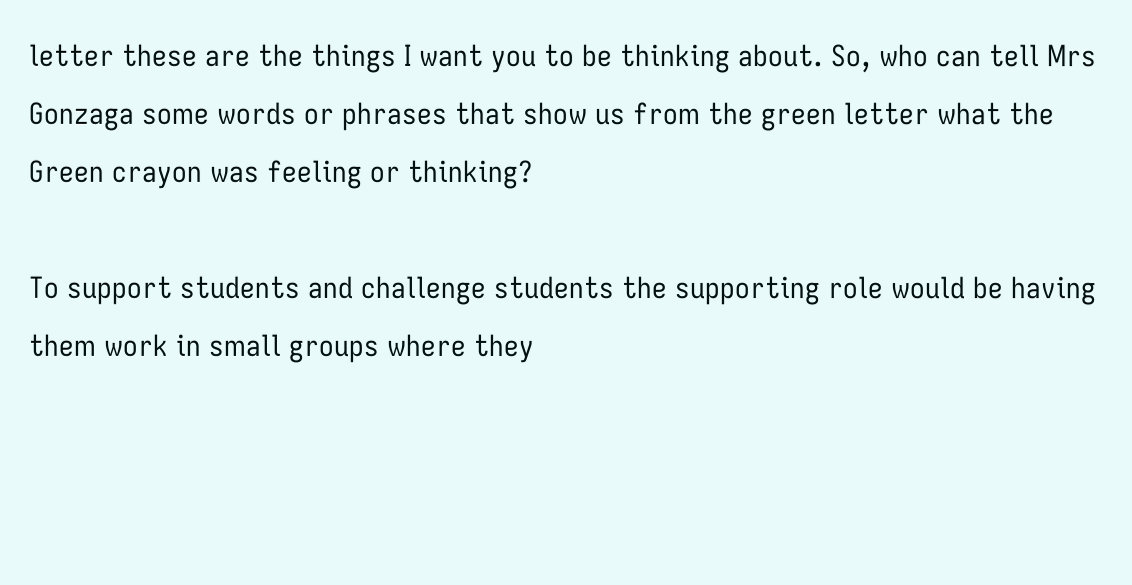letter these are the things I want you to be thinking about. So, who can tell Mrs Gonzaga some words or phrases that show us from the green letter what the Green crayon was feeling or thinking?

To support students and challenge students the supporting role would be having them work in small groups where they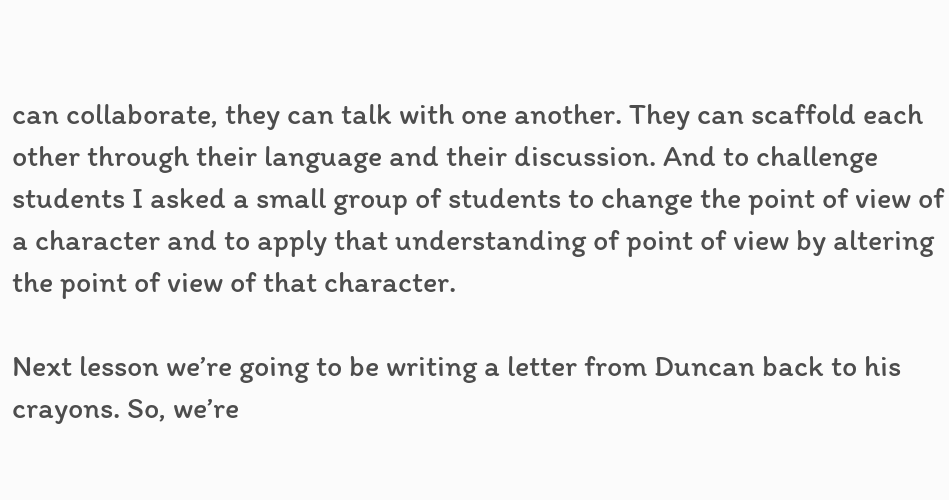can collaborate, they can talk with one another. They can scaffold each other through their language and their discussion. And to challenge students I asked a small group of students to change the point of view of a character and to apply that understanding of point of view by altering the point of view of that character.

Next lesson we’re going to be writing a letter from Duncan back to his crayons. So, we’re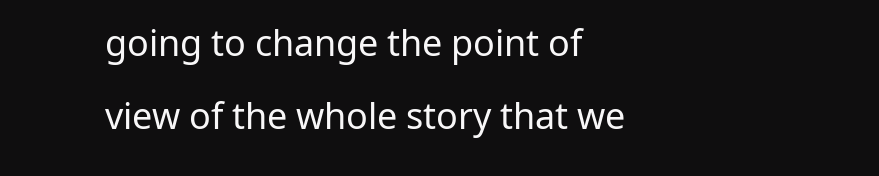going to change the point of view of the whole story that we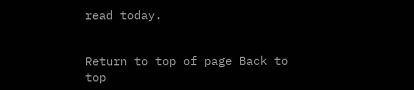read today.


Return to top of page Back to top